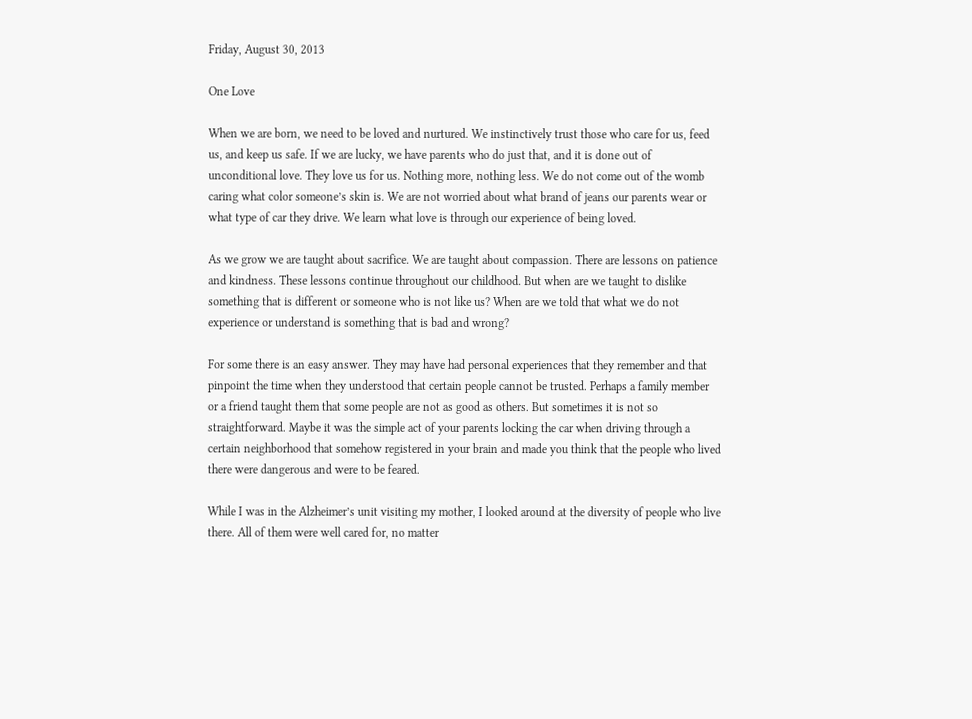Friday, August 30, 2013

One Love

When we are born, we need to be loved and nurtured. We instinctively trust those who care for us, feed us, and keep us safe. If we are lucky, we have parents who do just that, and it is done out of unconditional love. They love us for us. Nothing more, nothing less. We do not come out of the womb caring what color someone’s skin is. We are not worried about what brand of jeans our parents wear or what type of car they drive. We learn what love is through our experience of being loved.

As we grow we are taught about sacrifice. We are taught about compassion. There are lessons on patience and kindness. These lessons continue throughout our childhood. But when are we taught to dislike something that is different or someone who is not like us? When are we told that what we do not experience or understand is something that is bad and wrong?

For some there is an easy answer. They may have had personal experiences that they remember and that pinpoint the time when they understood that certain people cannot be trusted. Perhaps a family member or a friend taught them that some people are not as good as others. But sometimes it is not so straightforward. Maybe it was the simple act of your parents locking the car when driving through a certain neighborhood that somehow registered in your brain and made you think that the people who lived there were dangerous and were to be feared.

While I was in the Alzheimer’s unit visiting my mother, I looked around at the diversity of people who live there. All of them were well cared for, no matter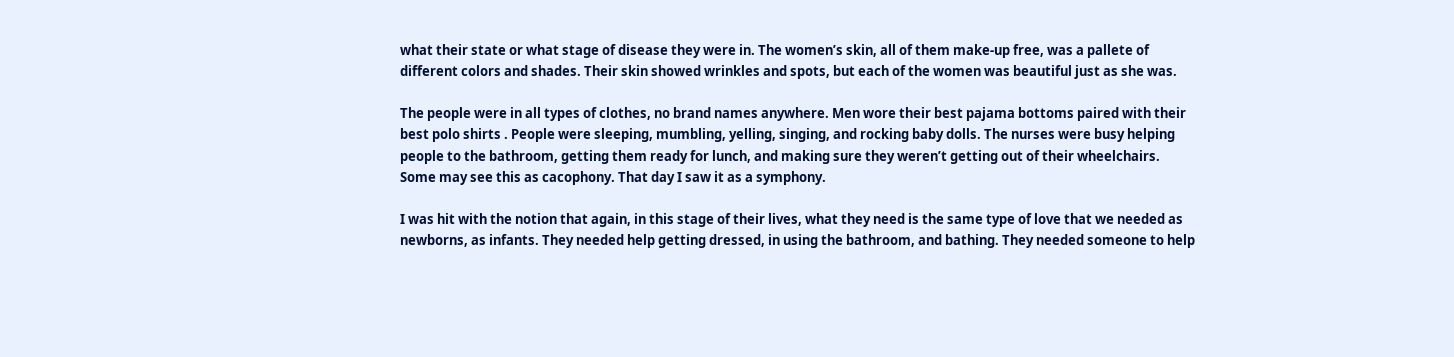what their state or what stage of disease they were in. The women’s skin, all of them make-up free, was a pallete of different colors and shades. Their skin showed wrinkles and spots, but each of the women was beautiful just as she was.

The people were in all types of clothes, no brand names anywhere. Men wore their best pajama bottoms paired with their best polo shirts . People were sleeping, mumbling, yelling, singing, and rocking baby dolls. The nurses were busy helping people to the bathroom, getting them ready for lunch, and making sure they weren’t getting out of their wheelchairs. Some may see this as cacophony. That day I saw it as a symphony.

I was hit with the notion that again, in this stage of their lives, what they need is the same type of love that we needed as newborns, as infants. They needed help getting dressed, in using the bathroom, and bathing. They needed someone to help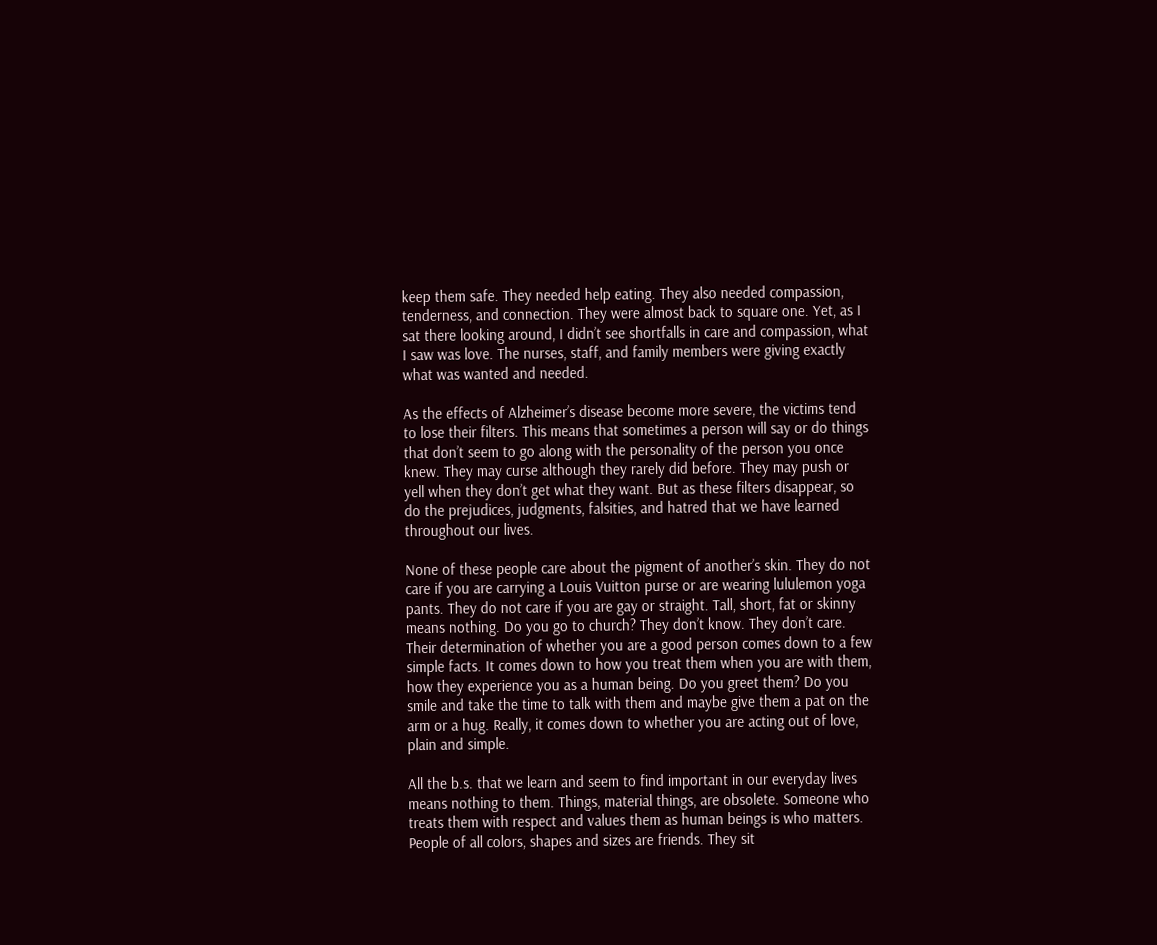keep them safe. They needed help eating. They also needed compassion, tenderness, and connection. They were almost back to square one. Yet, as I sat there looking around, I didn’t see shortfalls in care and compassion, what I saw was love. The nurses, staff, and family members were giving exactly what was wanted and needed.

As the effects of Alzheimer’s disease become more severe, the victims tend to lose their filters. This means that sometimes a person will say or do things that don’t seem to go along with the personality of the person you once knew. They may curse although they rarely did before. They may push or yell when they don’t get what they want. But as these filters disappear, so do the prejudices, judgments, falsities, and hatred that we have learned throughout our lives.

None of these people care about the pigment of another’s skin. They do not care if you are carrying a Louis Vuitton purse or are wearing lululemon yoga pants. They do not care if you are gay or straight. Tall, short, fat or skinny means nothing. Do you go to church? They don’t know. They don’t care. Their determination of whether you are a good person comes down to a few simple facts. It comes down to how you treat them when you are with them, how they experience you as a human being. Do you greet them? Do you smile and take the time to talk with them and maybe give them a pat on the arm or a hug. Really, it comes down to whether you are acting out of love, plain and simple.

All the b.s. that we learn and seem to find important in our everyday lives means nothing to them. Things, material things, are obsolete. Someone who treats them with respect and values them as human beings is who matters. People of all colors, shapes and sizes are friends. They sit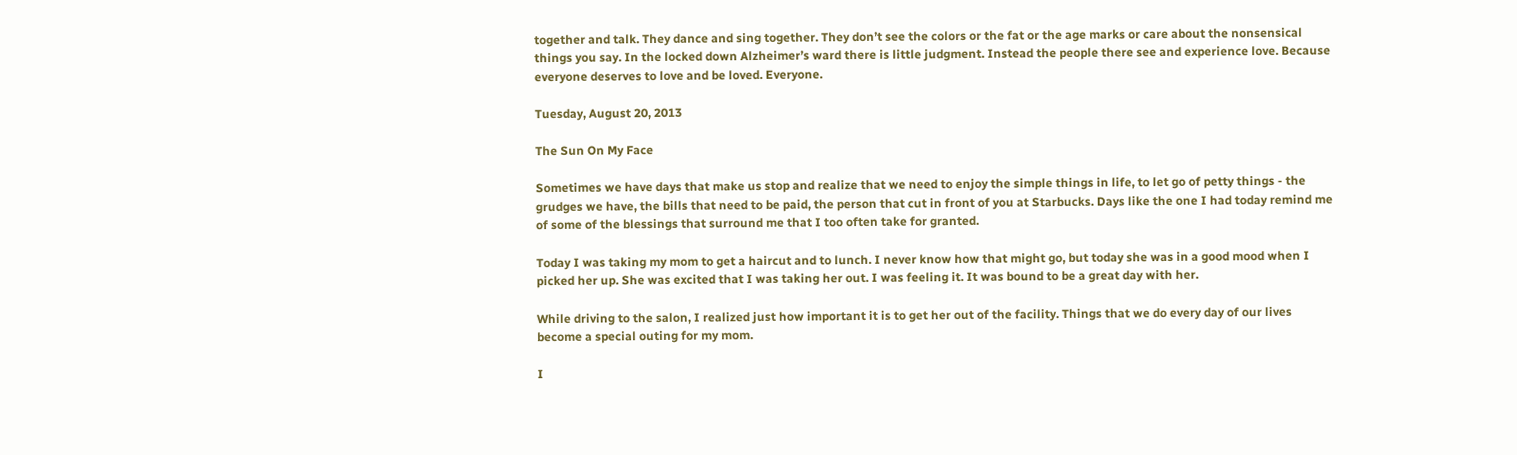together and talk. They dance and sing together. They don’t see the colors or the fat or the age marks or care about the nonsensical things you say. In the locked down Alzheimer’s ward there is little judgment. Instead the people there see and experience love. Because everyone deserves to love and be loved. Everyone.

Tuesday, August 20, 2013

The Sun On My Face

Sometimes we have days that make us stop and realize that we need to enjoy the simple things in life, to let go of petty things - the grudges we have, the bills that need to be paid, the person that cut in front of you at Starbucks. Days like the one I had today remind me of some of the blessings that surround me that I too often take for granted.

Today I was taking my mom to get a haircut and to lunch. I never know how that might go, but today she was in a good mood when I picked her up. She was excited that I was taking her out. I was feeling it. It was bound to be a great day with her.

While driving to the salon, I realized just how important it is to get her out of the facility. Things that we do every day of our lives become a special outing for my mom.

I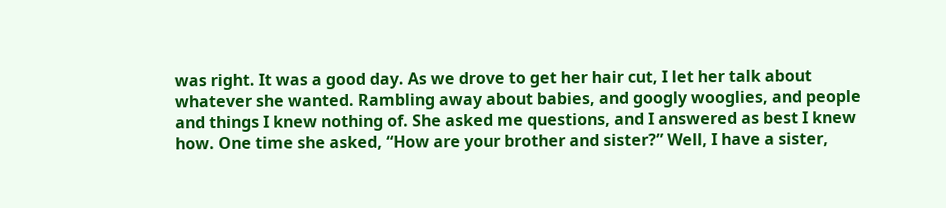was right. It was a good day. As we drove to get her hair cut, I let her talk about whatever she wanted. Rambling away about babies, and googly wooglies, and people and things I knew nothing of. She asked me questions, and I answered as best I knew how. One time she asked, “How are your brother and sister?” Well, I have a sister,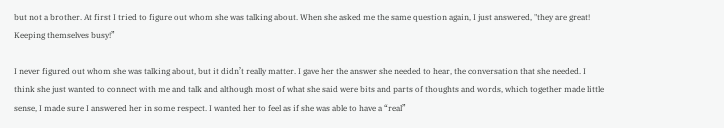but not a brother. At first I tried to figure out whom she was talking about. When she asked me the same question again, I just answered, "they are great! Keeping themselves busy!”

I never figured out whom she was talking about, but it didn’t really matter. I gave her the answer she needed to hear, the conversation that she needed. I think she just wanted to connect with me and talk and although most of what she said were bits and parts of thoughts and words, which together made little sense, I made sure I answered her in some respect. I wanted her to feel as if she was able to have a “real”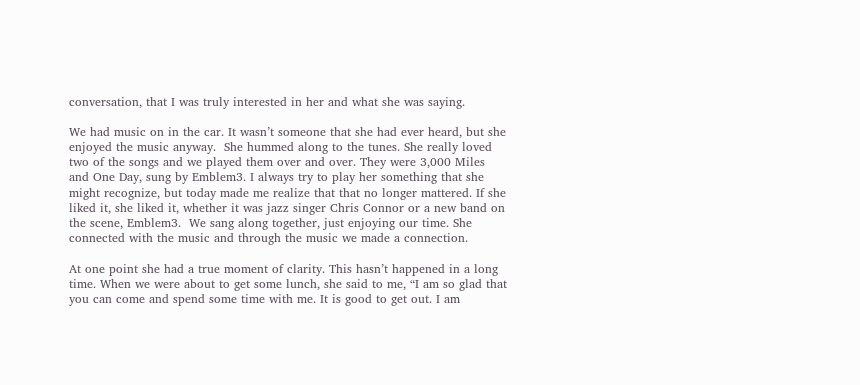conversation, that I was truly interested in her and what she was saying.

We had music on in the car. It wasn’t someone that she had ever heard, but she enjoyed the music anyway.  She hummed along to the tunes. She really loved two of the songs and we played them over and over. They were 3,000 Miles and One Day, sung by Emblem3. I always try to play her something that she might recognize, but today made me realize that that no longer mattered. If she liked it, she liked it, whether it was jazz singer Chris Connor or a new band on the scene, Emblem3.  We sang along together, just enjoying our time. She connected with the music and through the music we made a connection.

At one point she had a true moment of clarity. This hasn’t happened in a long time. When we were about to get some lunch, she said to me, “I am so glad that you can come and spend some time with me. It is good to get out. I am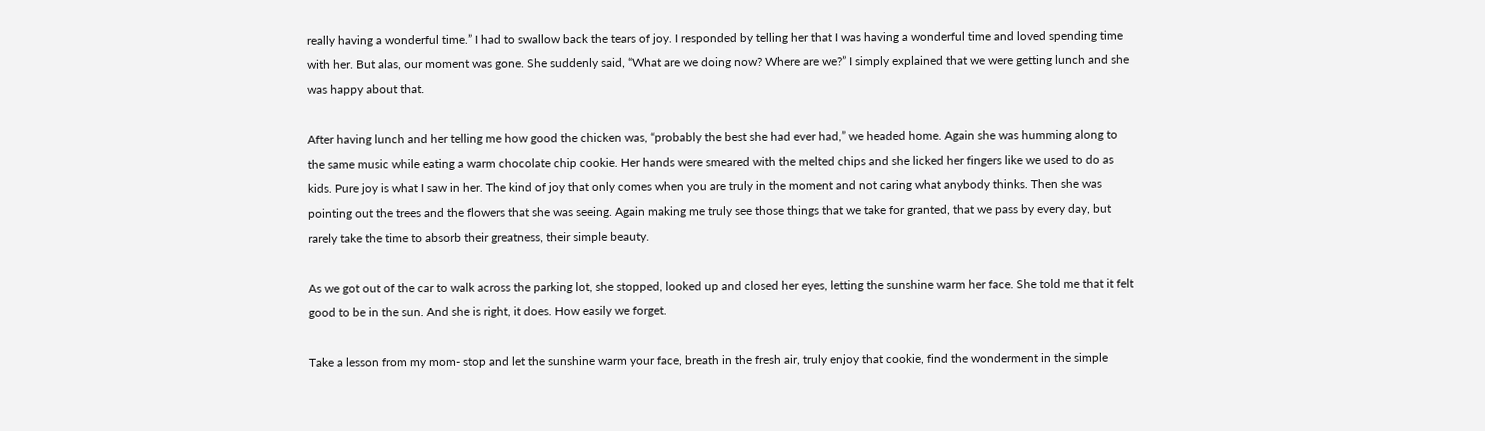really having a wonderful time.” I had to swallow back the tears of joy. I responded by telling her that I was having a wonderful time and loved spending time with her. But alas, our moment was gone. She suddenly said, “What are we doing now? Where are we?” I simply explained that we were getting lunch and she was happy about that.

After having lunch and her telling me how good the chicken was, “probably the best she had ever had,” we headed home. Again she was humming along to the same music while eating a warm chocolate chip cookie. Her hands were smeared with the melted chips and she licked her fingers like we used to do as kids. Pure joy is what I saw in her. The kind of joy that only comes when you are truly in the moment and not caring what anybody thinks. Then she was pointing out the trees and the flowers that she was seeing. Again making me truly see those things that we take for granted, that we pass by every day, but rarely take the time to absorb their greatness, their simple beauty.

As we got out of the car to walk across the parking lot, she stopped, looked up and closed her eyes, letting the sunshine warm her face. She told me that it felt good to be in the sun. And she is right, it does. How easily we forget.

Take a lesson from my mom- stop and let the sunshine warm your face, breath in the fresh air, truly enjoy that cookie, find the wonderment in the simple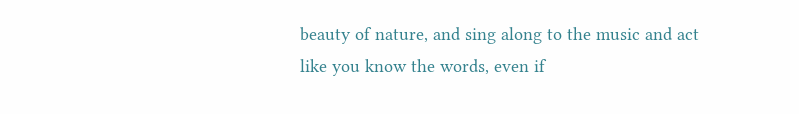beauty of nature, and sing along to the music and act like you know the words, even if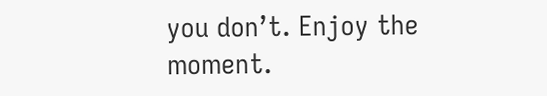you don’t. Enjoy the moment.